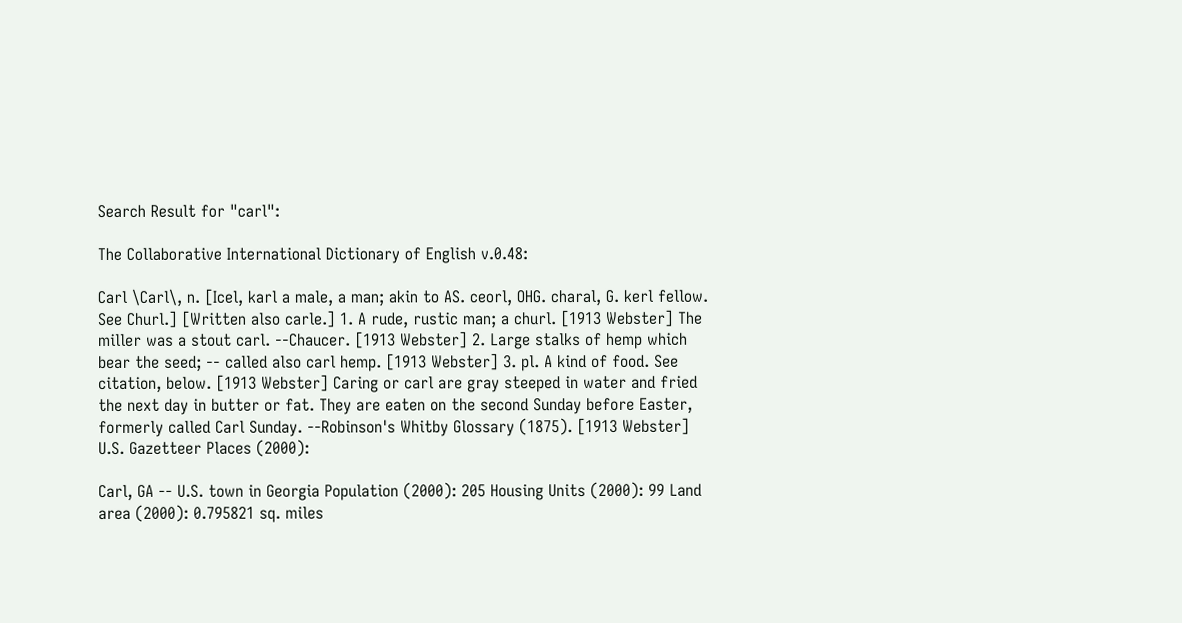Search Result for "carl":

The Collaborative International Dictionary of English v.0.48:

Carl \Carl\, n. [Icel, karl a male, a man; akin to AS. ceorl, OHG. charal, G. kerl fellow. See Churl.] [Written also carle.] 1. A rude, rustic man; a churl. [1913 Webster] The miller was a stout carl. --Chaucer. [1913 Webster] 2. Large stalks of hemp which bear the seed; -- called also carl hemp. [1913 Webster] 3. pl. A kind of food. See citation, below. [1913 Webster] Caring or carl are gray steeped in water and fried the next day in butter or fat. They are eaten on the second Sunday before Easter, formerly called Carl Sunday. --Robinson's Whitby Glossary (1875). [1913 Webster]
U.S. Gazetteer Places (2000):

Carl, GA -- U.S. town in Georgia Population (2000): 205 Housing Units (2000): 99 Land area (2000): 0.795821 sq. miles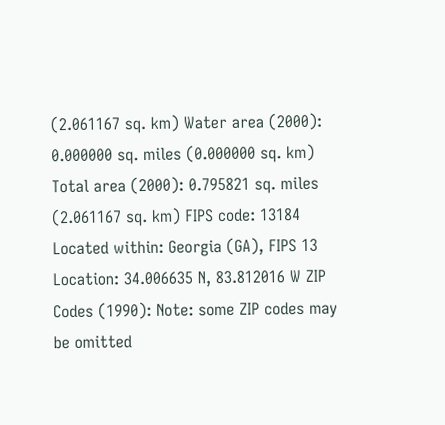(2.061167 sq. km) Water area (2000): 0.000000 sq. miles (0.000000 sq. km) Total area (2000): 0.795821 sq. miles (2.061167 sq. km) FIPS code: 13184 Located within: Georgia (GA), FIPS 13 Location: 34.006635 N, 83.812016 W ZIP Codes (1990): Note: some ZIP codes may be omitted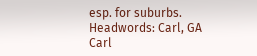esp. for suburbs. Headwords: Carl, GA Carl